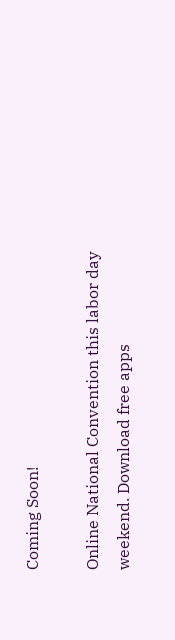Coming Soon!

Online National Convention this labor day weekend. Download free apps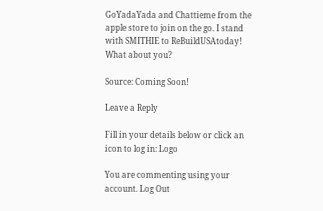GoYadaYada and Chattieme from the apple store to join on the go. I stand with SMITHIE to ReBuildUSAtoday! What about you?

Source: Coming Soon!

Leave a Reply

Fill in your details below or click an icon to log in: Logo

You are commenting using your account. Log Out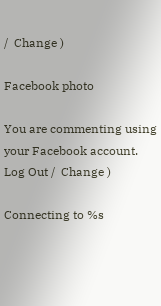/  Change )

Facebook photo

You are commenting using your Facebook account. Log Out /  Change )

Connecting to %s